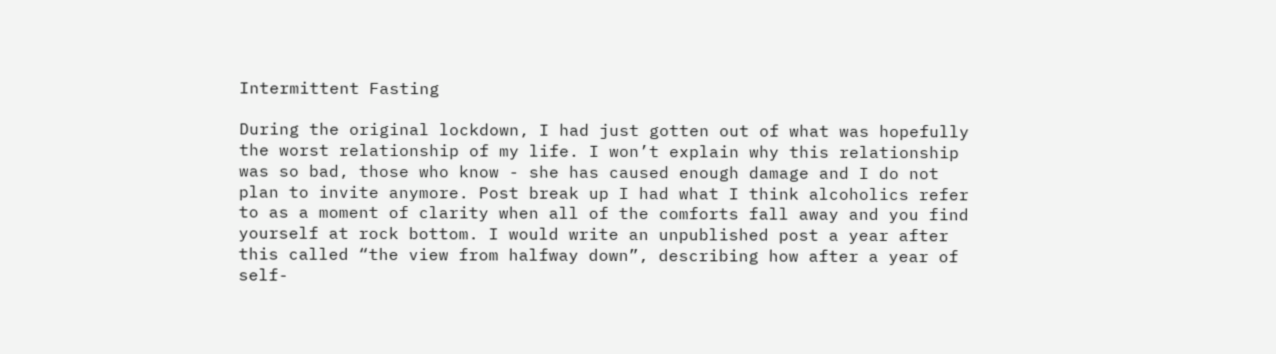Intermittent Fasting

During the original lockdown, I had just gotten out of what was hopefully the worst relationship of my life. I won’t explain why this relationship was so bad, those who know - she has caused enough damage and I do not plan to invite anymore. Post break up I had what I think alcoholics refer to as a moment of clarity when all of the comforts fall away and you find yourself at rock bottom. I would write an unpublished post a year after this called “the view from halfway down”, describing how after a year of self-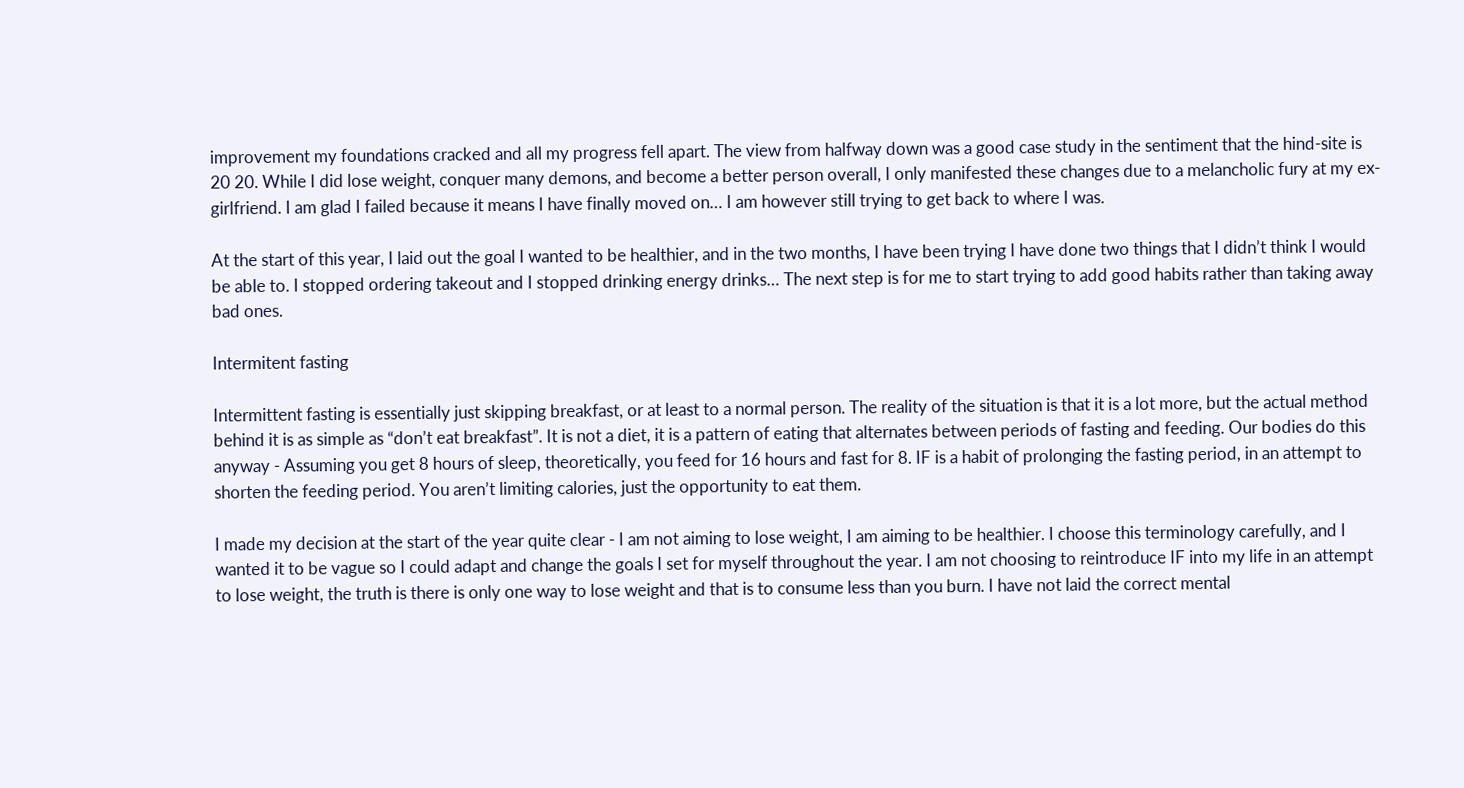improvement my foundations cracked and all my progress fell apart. The view from halfway down was a good case study in the sentiment that the hind-site is 20 20. While I did lose weight, conquer many demons, and become a better person overall, I only manifested these changes due to a melancholic fury at my ex-girlfriend. I am glad I failed because it means I have finally moved on… I am however still trying to get back to where I was.

At the start of this year, I laid out the goal I wanted to be healthier, and in the two months, I have been trying I have done two things that I didn’t think I would be able to. I stopped ordering takeout and I stopped drinking energy drinks… The next step is for me to start trying to add good habits rather than taking away bad ones.

Intermitent fasting

Intermittent fasting is essentially just skipping breakfast, or at least to a normal person. The reality of the situation is that it is a lot more, but the actual method behind it is as simple as “don’t eat breakfast”. It is not a diet, it is a pattern of eating that alternates between periods of fasting and feeding. Our bodies do this anyway - Assuming you get 8 hours of sleep, theoretically, you feed for 16 hours and fast for 8. IF is a habit of prolonging the fasting period, in an attempt to shorten the feeding period. You aren’t limiting calories, just the opportunity to eat them.

I made my decision at the start of the year quite clear - I am not aiming to lose weight, I am aiming to be healthier. I choose this terminology carefully, and I wanted it to be vague so I could adapt and change the goals I set for myself throughout the year. I am not choosing to reintroduce IF into my life in an attempt to lose weight, the truth is there is only one way to lose weight and that is to consume less than you burn. I have not laid the correct mental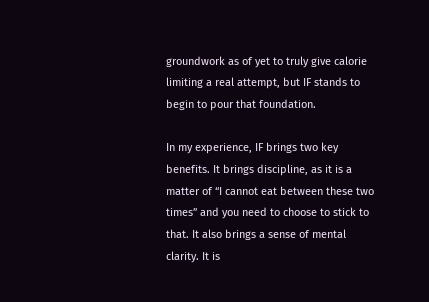groundwork as of yet to truly give calorie limiting a real attempt, but IF stands to begin to pour that foundation.

In my experience, IF brings two key benefits. It brings discipline, as it is a matter of “I cannot eat between these two times” and you need to choose to stick to that. It also brings a sense of mental clarity. It is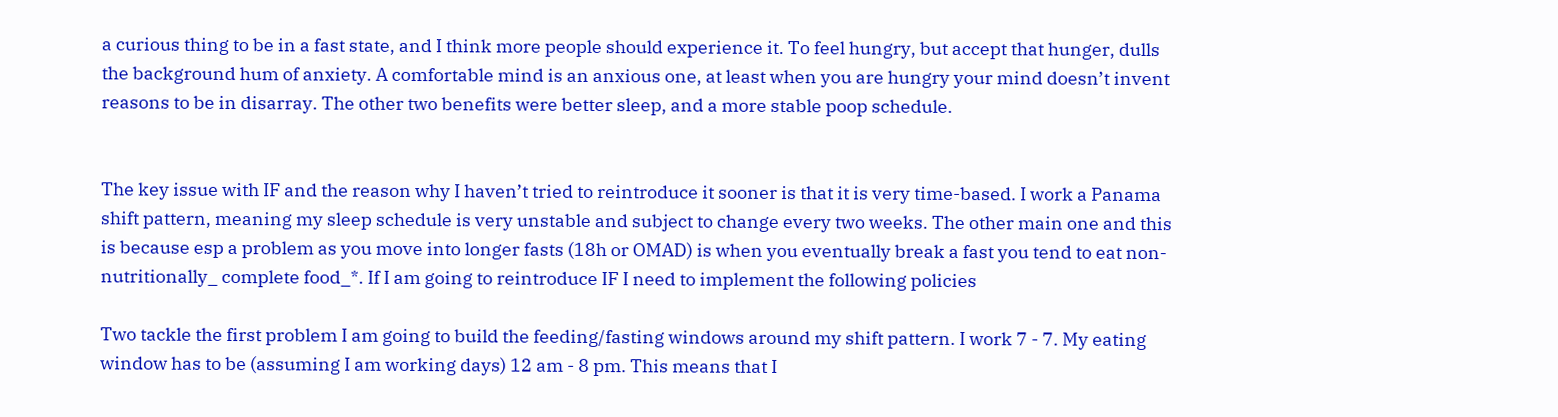a curious thing to be in a fast state, and I think more people should experience it. To feel hungry, but accept that hunger, dulls the background hum of anxiety. A comfortable mind is an anxious one, at least when you are hungry your mind doesn’t invent reasons to be in disarray. The other two benefits were better sleep, and a more stable poop schedule.


The key issue with IF and the reason why I haven’t tried to reintroduce it sooner is that it is very time-based. I work a Panama shift pattern, meaning my sleep schedule is very unstable and subject to change every two weeks. The other main one and this is because esp a problem as you move into longer fasts (18h or OMAD) is when you eventually break a fast you tend to eat non-nutritionally_ complete food_*. If I am going to reintroduce IF I need to implement the following policies

Two tackle the first problem I am going to build the feeding/fasting windows around my shift pattern. I work 7 - 7. My eating window has to be (assuming I am working days) 12 am - 8 pm. This means that I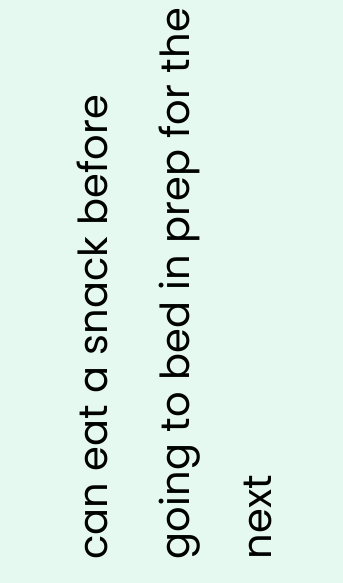can eat a snack before going to bed in prep for the next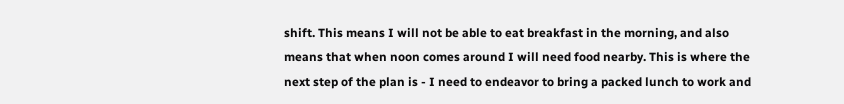shift. This means I will not be able to eat breakfast in the morning, and also means that when noon comes around I will need food nearby. This is where the next step of the plan is - I need to endeavor to bring a packed lunch to work and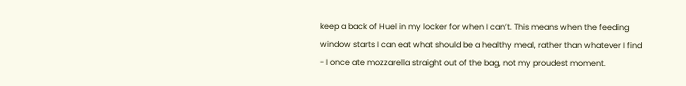keep a back of Huel in my locker for when I can’t. This means when the feeding window starts I can eat what should be a healthy meal, rather than whatever I find - I once ate mozzarella straight out of the bag, not my proudest moment.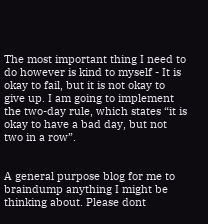The most important thing I need to do however is kind to myself - It is okay to fail, but it is not okay to give up. I am going to implement the two-day rule, which states “it is okay to have a bad day, but not two in a row”.


A general purpose blog for me to braindump anything I might be thinking about. Please dont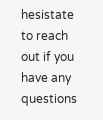hesistate to reach out if you have any questions